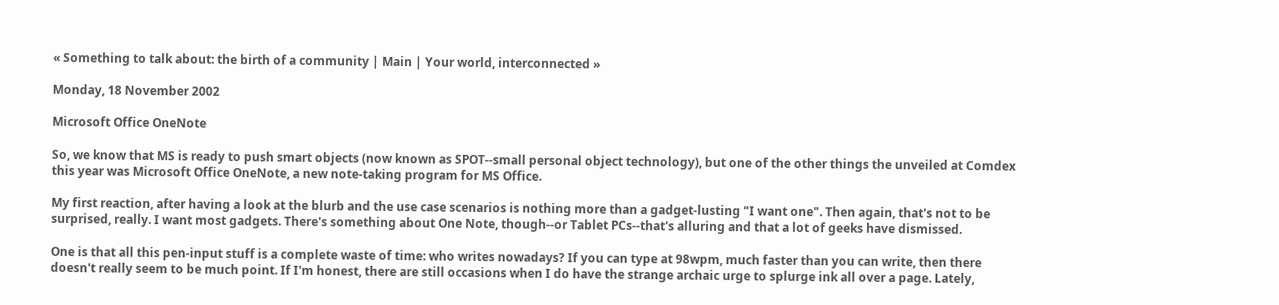« Something to talk about: the birth of a community | Main | Your world, interconnected »

Monday, 18 November 2002

Microsoft Office OneNote

So, we know that MS is ready to push smart objects (now known as SPOT--small personal object technology), but one of the other things the unveiled at Comdex this year was Microsoft Office OneNote, a new note-taking program for MS Office.

My first reaction, after having a look at the blurb and the use case scenarios is nothing more than a gadget-lusting "I want one". Then again, that's not to be surprised, really. I want most gadgets. There's something about One Note, though--or Tablet PCs--that's alluring and that a lot of geeks have dismissed.

One is that all this pen-input stuff is a complete waste of time: who writes nowadays? If you can type at 98wpm, much faster than you can write, then there doesn't really seem to be much point. If I'm honest, there are still occasions when I do have the strange archaic urge to splurge ink all over a page. Lately,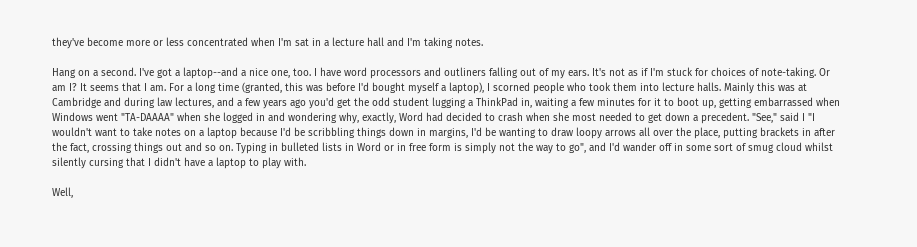they've become more or less concentrated when I'm sat in a lecture hall and I'm taking notes.

Hang on a second. I've got a laptop--and a nice one, too. I have word processors and outliners falling out of my ears. It's not as if I'm stuck for choices of note-taking. Or am I? It seems that I am. For a long time (granted, this was before I'd bought myself a laptop), I scorned people who took them into lecture halls. Mainly this was at Cambridge and during law lectures, and a few years ago you'd get the odd student lugging a ThinkPad in, waiting a few minutes for it to boot up, getting embarrassed when Windows went "TA-DAAAA" when she logged in and wondering why, exactly, Word had decided to crash when she most needed to get down a precedent. "See," said I "I wouldn't want to take notes on a laptop because I'd be scribbling things down in margins, I'd be wanting to draw loopy arrows all over the place, putting brackets in after the fact, crossing things out and so on. Typing in bulleted lists in Word or in free form is simply not the way to go", and I'd wander off in some sort of smug cloud whilst silently cursing that I didn't have a laptop to play with.

Well,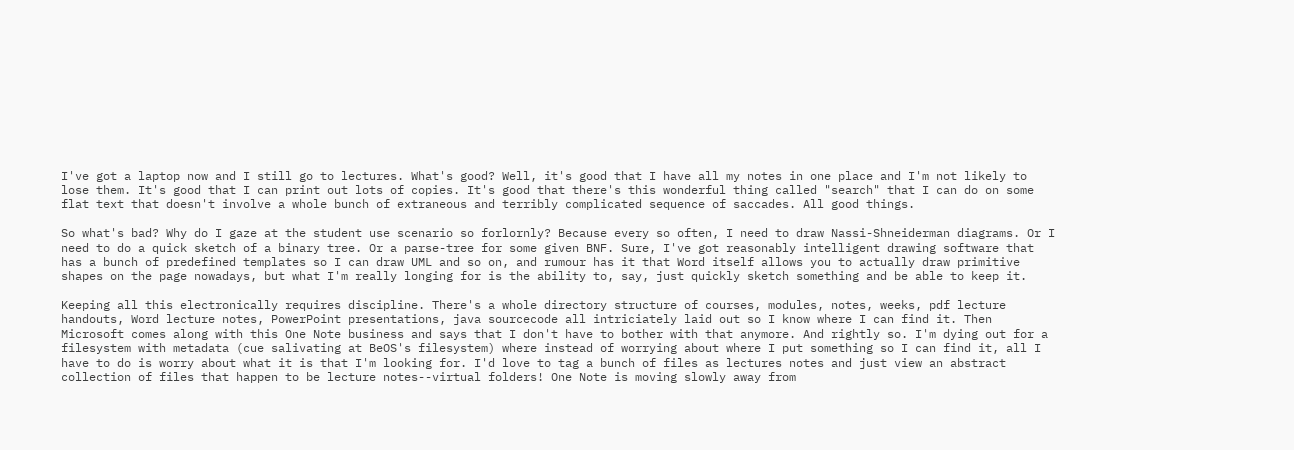I've got a laptop now and I still go to lectures. What's good? Well, it's good that I have all my notes in one place and I'm not likely to lose them. It's good that I can print out lots of copies. It's good that there's this wonderful thing called "search" that I can do on some flat text that doesn't involve a whole bunch of extraneous and terribly complicated sequence of saccades. All good things.

So what's bad? Why do I gaze at the student use scenario so forlornly? Because every so often, I need to draw Nassi-Shneiderman diagrams. Or I need to do a quick sketch of a binary tree. Or a parse-tree for some given BNF. Sure, I've got reasonably intelligent drawing software that has a bunch of predefined templates so I can draw UML and so on, and rumour has it that Word itself allows you to actually draw primitive shapes on the page nowadays, but what I'm really longing for is the ability to, say, just quickly sketch something and be able to keep it.

Keeping all this electronically requires discipline. There's a whole directory structure of courses, modules, notes, weeks, pdf lecture handouts, Word lecture notes, PowerPoint presentations, java sourcecode all intriciately laid out so I know where I can find it. Then Microsoft comes along with this One Note business and says that I don't have to bother with that anymore. And rightly so. I'm dying out for a filesystem with metadata (cue salivating at BeOS's filesystem) where instead of worrying about where I put something so I can find it, all I have to do is worry about what it is that I'm looking for. I'd love to tag a bunch of files as lectures notes and just view an abstract collection of files that happen to be lecture notes--virtual folders! One Note is moving slowly away from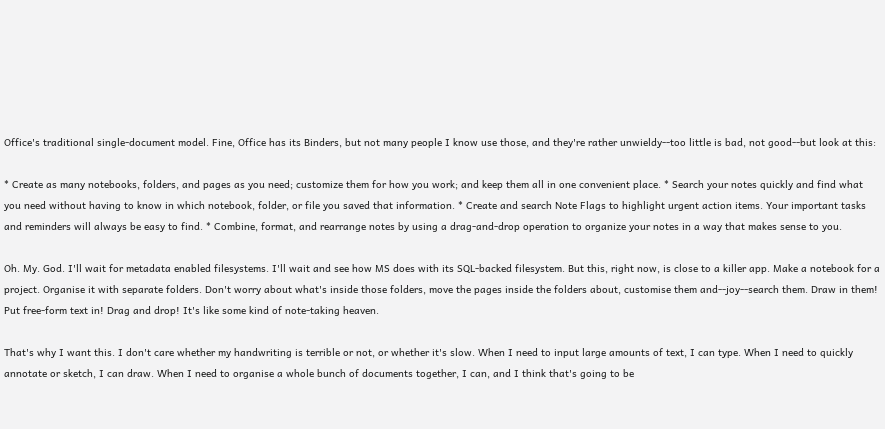Office's traditional single-document model. Fine, Office has its Binders, but not many people I know use those, and they're rather unwieldy--too little is bad, not good--but look at this:

* Create as many notebooks, folders, and pages as you need; customize them for how you work; and keep them all in one convenient place. * Search your notes quickly and find what you need without having to know in which notebook, folder, or file you saved that information. * Create and search Note Flags to highlight urgent action items. Your important tasks and reminders will always be easy to find. * Combine, format, and rearrange notes by using a drag-and-drop operation to organize your notes in a way that makes sense to you.

Oh. My. God. I'll wait for metadata enabled filesystems. I'll wait and see how MS does with its SQL-backed filesystem. But this, right now, is close to a killer app. Make a notebook for a project. Organise it with separate folders. Don't worry about what's inside those folders, move the pages inside the folders about, customise them and--joy--search them. Draw in them! Put free-form text in! Drag and drop! It's like some kind of note-taking heaven.

That's why I want this. I don't care whether my handwriting is terrible or not, or whether it's slow. When I need to input large amounts of text, I can type. When I need to quickly annotate or sketch, I can draw. When I need to organise a whole bunch of documents together, I can, and I think that's going to be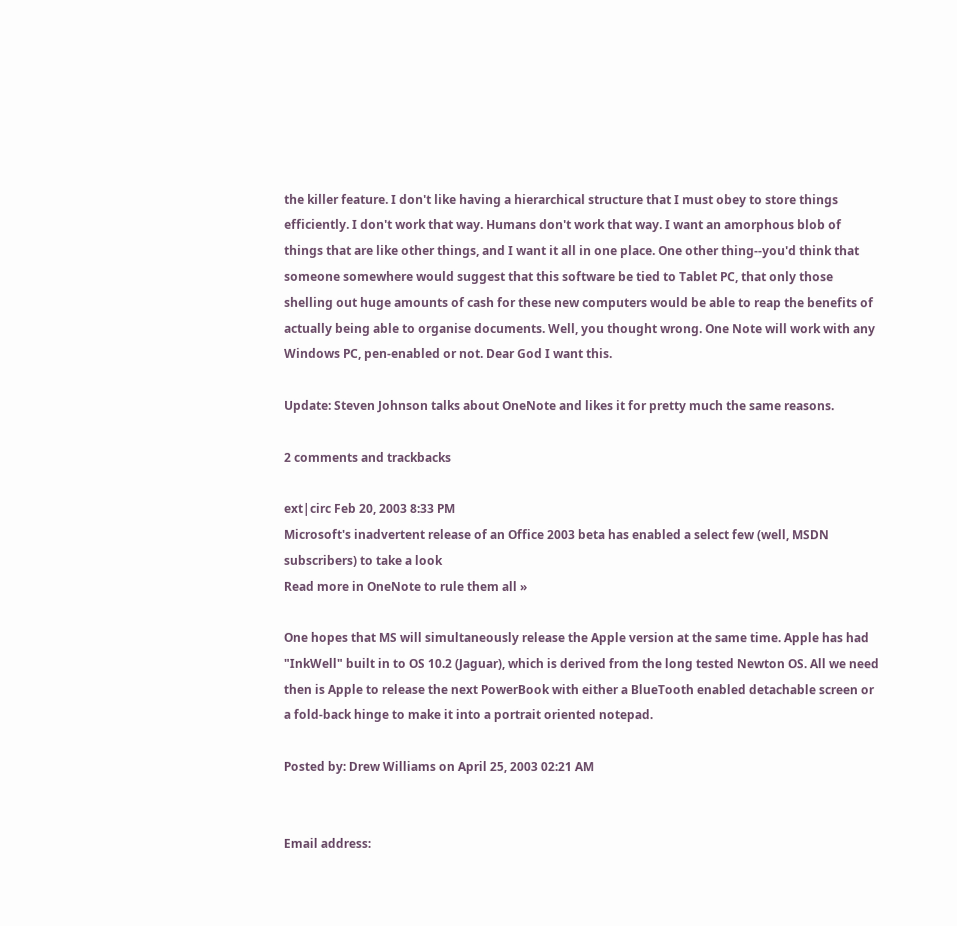the killer feature. I don't like having a hierarchical structure that I must obey to store things efficiently. I don't work that way. Humans don't work that way. I want an amorphous blob of things that are like other things, and I want it all in one place. One other thing--you'd think that someone somewhere would suggest that this software be tied to Tablet PC, that only those shelling out huge amounts of cash for these new computers would be able to reap the benefits of actually being able to organise documents. Well, you thought wrong. One Note will work with any Windows PC, pen-enabled or not. Dear God I want this.

Update: Steven Johnson talks about OneNote and likes it for pretty much the same reasons.

2 comments and trackbacks

ext|circ Feb 20, 2003 8:33 PM
Microsoft's inadvertent release of an Office 2003 beta has enabled a select few (well, MSDN subscribers) to take a look
Read more in OneNote to rule them all »

One hopes that MS will simultaneously release the Apple version at the same time. Apple has had "InkWell" built in to OS 10.2 (Jaguar), which is derived from the long tested Newton OS. All we need then is Apple to release the next PowerBook with either a BlueTooth enabled detachable screen or a fold-back hinge to make it into a portrait oriented notepad.

Posted by: Drew Williams on April 25, 2003 02:21 AM


Email address: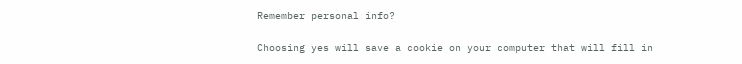Remember personal info?

Choosing yes will save a cookie on your computer that will fill in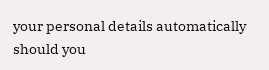your personal details automatically should you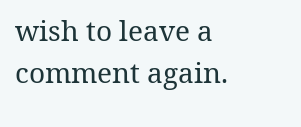wish to leave a comment again.